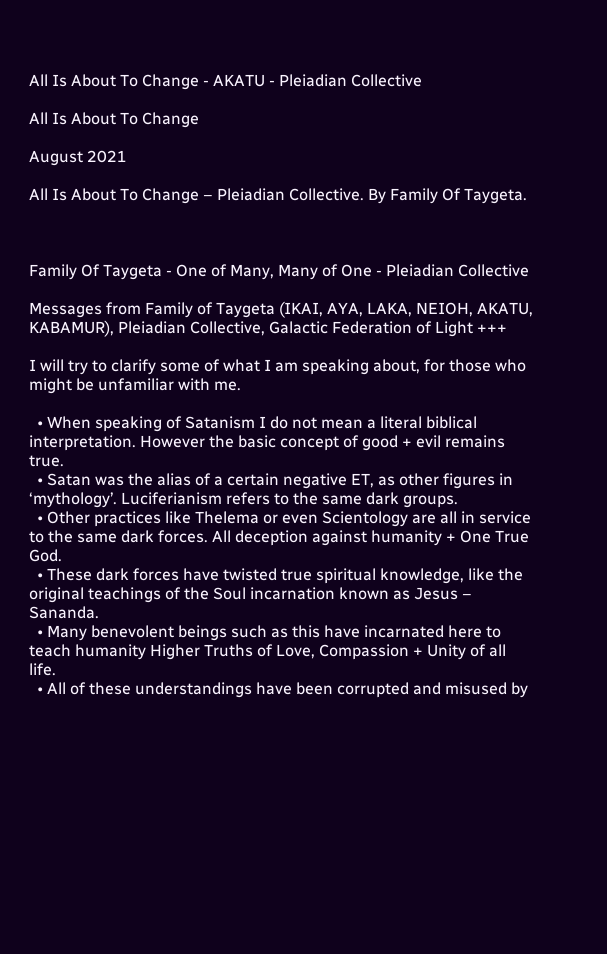All Is About To Change - AKATU - Pleiadian Collective

All Is About To Change

August 2021

All Is About To Change – Pleiadian Collective. By Family Of Taygeta.



Family Of Taygeta - One of Many, Many of One - Pleiadian Collective

Messages from Family of Taygeta (IKAI, AYA, LAKA, NEIOH, AKATU, KABAMUR), Pleiadian Collective, Galactic Federation of Light +++

I will try to clarify some of what I am speaking about, for those who might be unfamiliar with me.

  • When speaking of Satanism I do not mean a literal biblical interpretation. However the basic concept of good + evil remains true.
  • Satan was the alias of a certain negative ET, as other figures in ‘mythology’. Luciferianism refers to the same dark groups.
  • Other practices like Thelema or even Scientology are all in service to the same dark forces. All deception against humanity + One True God.
  • These dark forces have twisted true spiritual knowledge, like the original teachings of the Soul incarnation known as Jesus – Sananda.
  • Many benevolent beings such as this have incarnated here to teach humanity Higher Truths of Love, Compassion + Unity of all life.
  • All of these understandings have been corrupted and misused by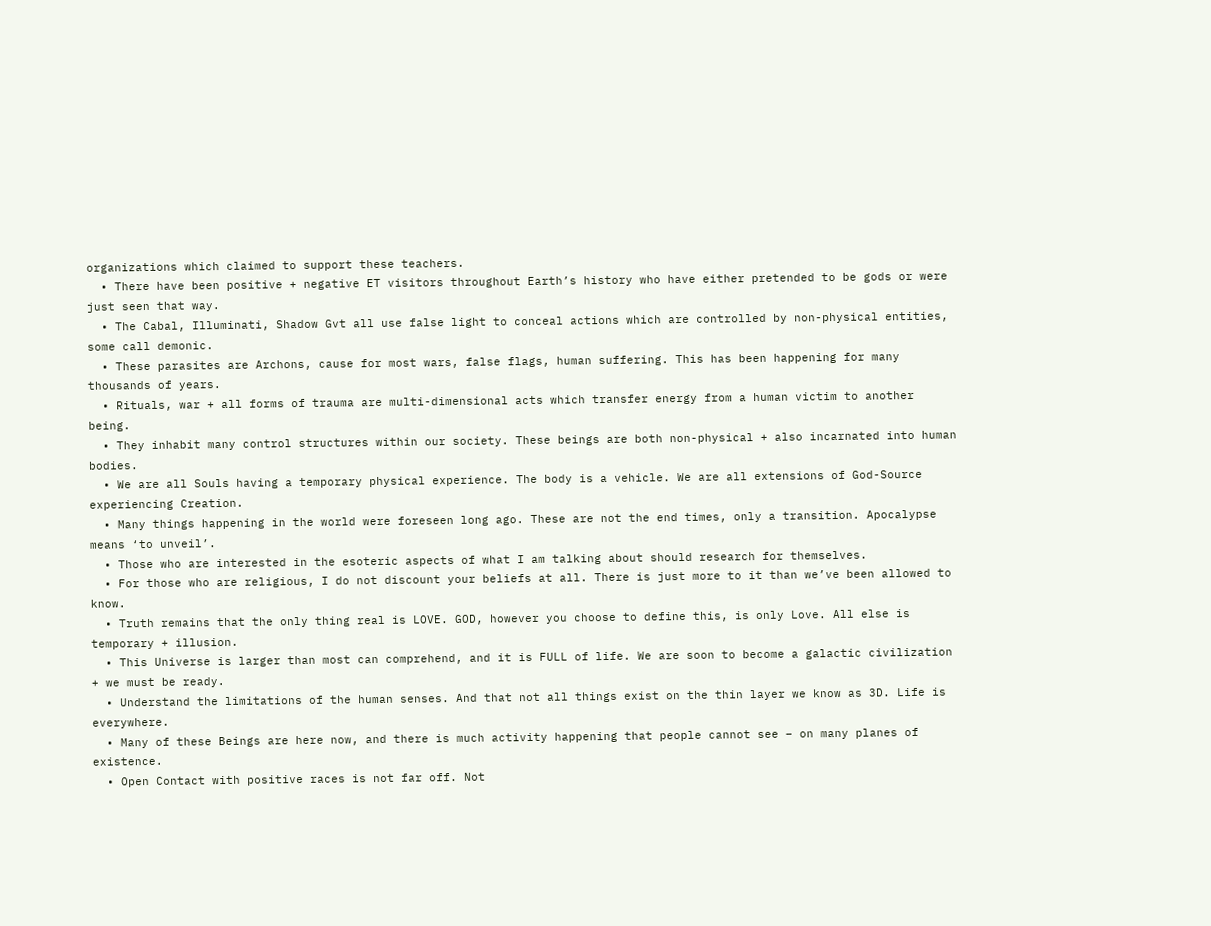organizations which claimed to support these teachers.
  • There have been positive + negative ET visitors throughout Earth’s history who have either pretended to be gods or were just seen that way.
  • The Cabal, Illuminati, Shadow Gvt all use false light to conceal actions which are controlled by non-physical entities, some call demonic.
  • These parasites are Archons, cause for most wars, false flags, human suffering. This has been happening for many thousands of years.
  • Rituals, war + all forms of trauma are multi-dimensional acts which transfer energy from a human victim to another being.
  • They inhabit many control structures within our society. These beings are both non-physical + also incarnated into human bodies.
  • We are all Souls having a temporary physical experience. The body is a vehicle. We are all extensions of God-Source experiencing Creation.
  • Many things happening in the world were foreseen long ago. These are not the end times, only a transition. Apocalypse means ‘to unveil’.
  • Those who are interested in the esoteric aspects of what I am talking about should research for themselves.
  • For those who are religious, I do not discount your beliefs at all. There is just more to it than we’ve been allowed to know.
  • Truth remains that the only thing real is LOVE. GOD, however you choose to define this, is only Love. All else is temporary + illusion.
  • This Universe is larger than most can comprehend, and it is FULL of life. We are soon to become a galactic civilization + we must be ready.
  • Understand the limitations of the human senses. And that not all things exist on the thin layer we know as 3D. Life is everywhere.
  • Many of these Beings are here now, and there is much activity happening that people cannot see – on many planes of existence.
  • Open Contact with positive races is not far off. Not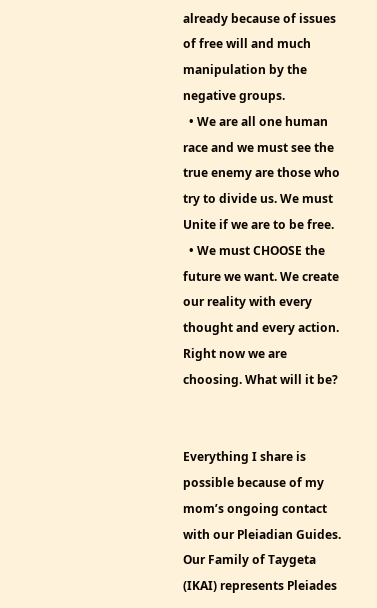already because of issues of free will and much manipulation by the negative groups.
  • We are all one human race and we must see the true enemy are those who try to divide us. We must Unite if we are to be free.
  • We must CHOOSE the future we want. We create our reality with every thought and every action. Right now we are choosing. What will it be?


Everything I share is possible because of my mom’s ongoing contact with our Pleiadian Guides. Our Family of Taygeta (IKAI) represents Pleiades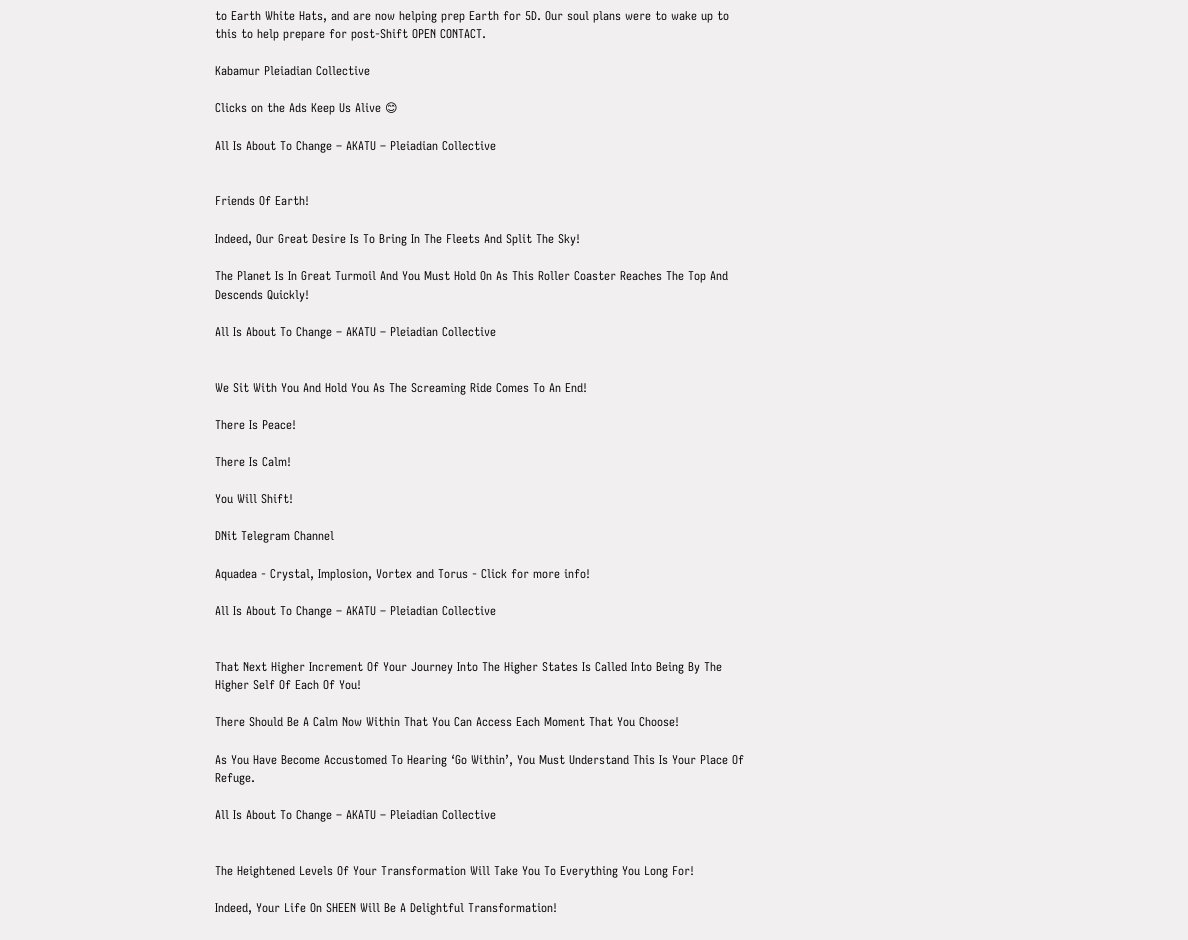to Earth White Hats, and are now helping prep Earth for 5D. Our soul plans were to wake up to this to help prepare for post-Shift OPEN CONTACT.

Kabamur Pleiadian Collective

Clicks on the Ads Keep Us Alive 😊

All Is About To Change – AKATU – Pleiadian Collective


Friends Of Earth!

Indeed, Our Great Desire Is To Bring In The Fleets And Split The Sky!

The Planet Is In Great Turmoil And You Must Hold On As This Roller Coaster Reaches The Top And Descends Quickly!

All Is About To Change – AKATU – Pleiadian Collective


We Sit With You And Hold You As The Screaming Ride Comes To An End!

There Is Peace!

There Is Calm!

You Will Shift!

DNit Telegram Channel

Aquadea - Crystal, Implosion, Vortex and Torus - Click for more info!

All Is About To Change – AKATU – Pleiadian Collective


That Next Higher Increment Of Your Journey Into The Higher States Is Called Into Being By The Higher Self Of Each Of You!

There Should Be A Calm Now Within That You Can Access Each Moment That You Choose!

As You Have Become Accustomed To Hearing ‘Go Within’, You Must Understand This Is Your Place Of Refuge.

All Is About To Change – AKATU – Pleiadian Collective


The Heightened Levels Of Your Transformation Will Take You To Everything You Long For!

Indeed, Your Life On SHEEN Will Be A Delightful Transformation!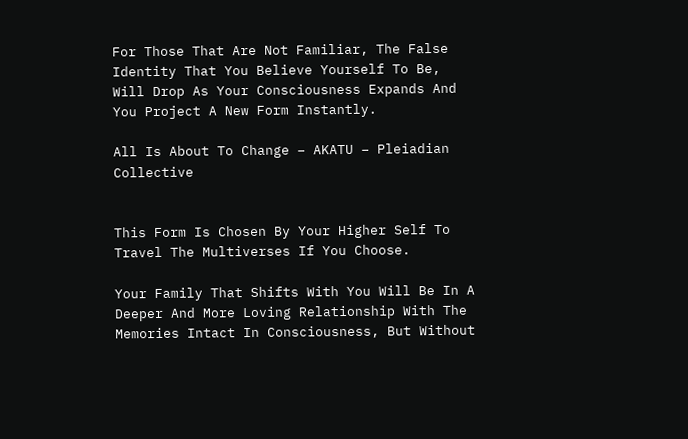For Those That Are Not Familiar, The False Identity That You Believe Yourself To Be, Will Drop As Your Consciousness Expands And You Project A New Form Instantly.

All Is About To Change – AKATU – Pleiadian Collective


This Form Is Chosen By Your Higher Self To Travel The Multiverses If You Choose.

Your Family That Shifts With You Will Be In A Deeper And More Loving Relationship With The Memories Intact In Consciousness, But Without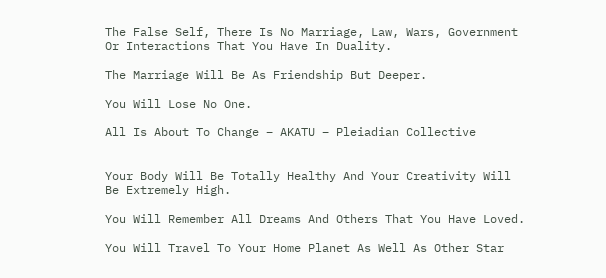The False Self, There Is No Marriage, Law, Wars, Government Or Interactions That You Have In Duality.

The Marriage Will Be As Friendship But Deeper.

You Will Lose No One.

All Is About To Change – AKATU – Pleiadian Collective


Your Body Will Be Totally Healthy And Your Creativity Will Be Extremely High.

You Will Remember All Dreams And Others That You Have Loved.

You Will Travel To Your Home Planet As Well As Other Star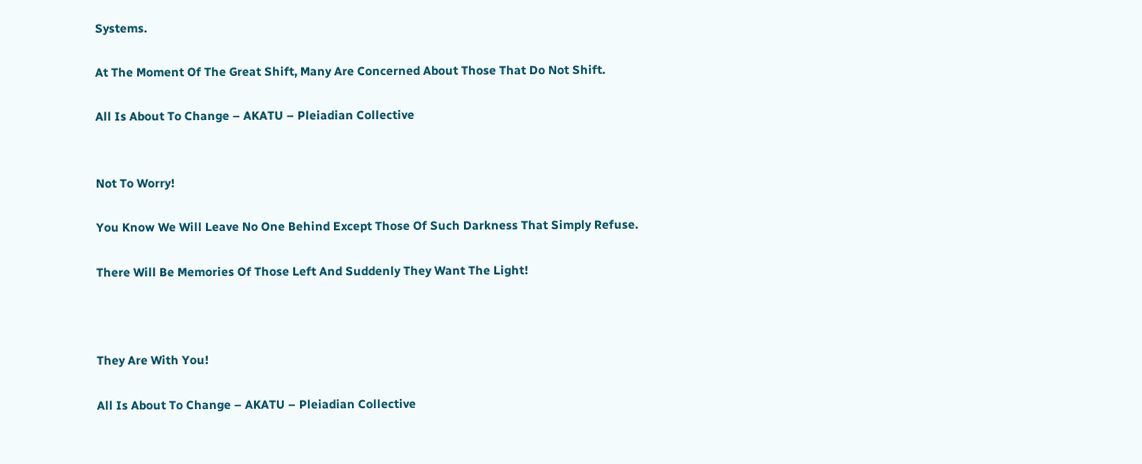Systems.

At The Moment Of The Great Shift, Many Are Concerned About Those That Do Not Shift.

All Is About To Change – AKATU – Pleiadian Collective


Not To Worry!

You Know We Will Leave No One Behind Except Those Of Such Darkness That Simply Refuse.

There Will Be Memories Of Those Left And Suddenly They Want The Light!



They Are With You!

All Is About To Change – AKATU – Pleiadian Collective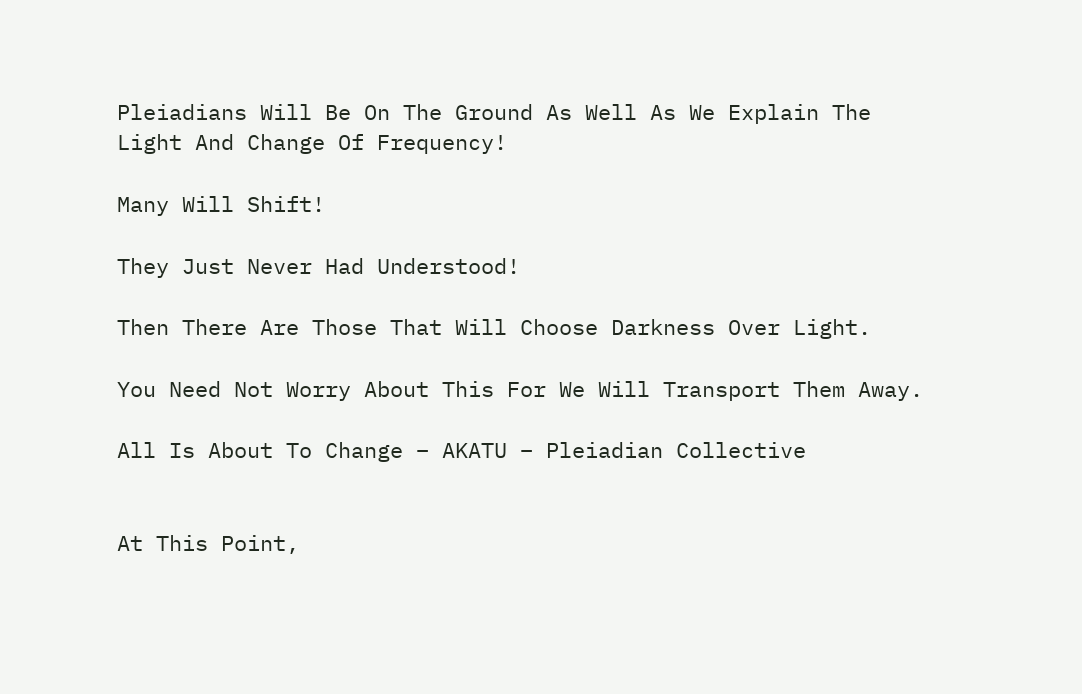Pleiadians Will Be On The Ground As Well As We Explain The Light And Change Of Frequency!

Many Will Shift!

They Just Never Had Understood!

Then There Are Those That Will Choose Darkness Over Light.

You Need Not Worry About This For We Will Transport Them Away.

All Is About To Change – AKATU – Pleiadian Collective


At This Point,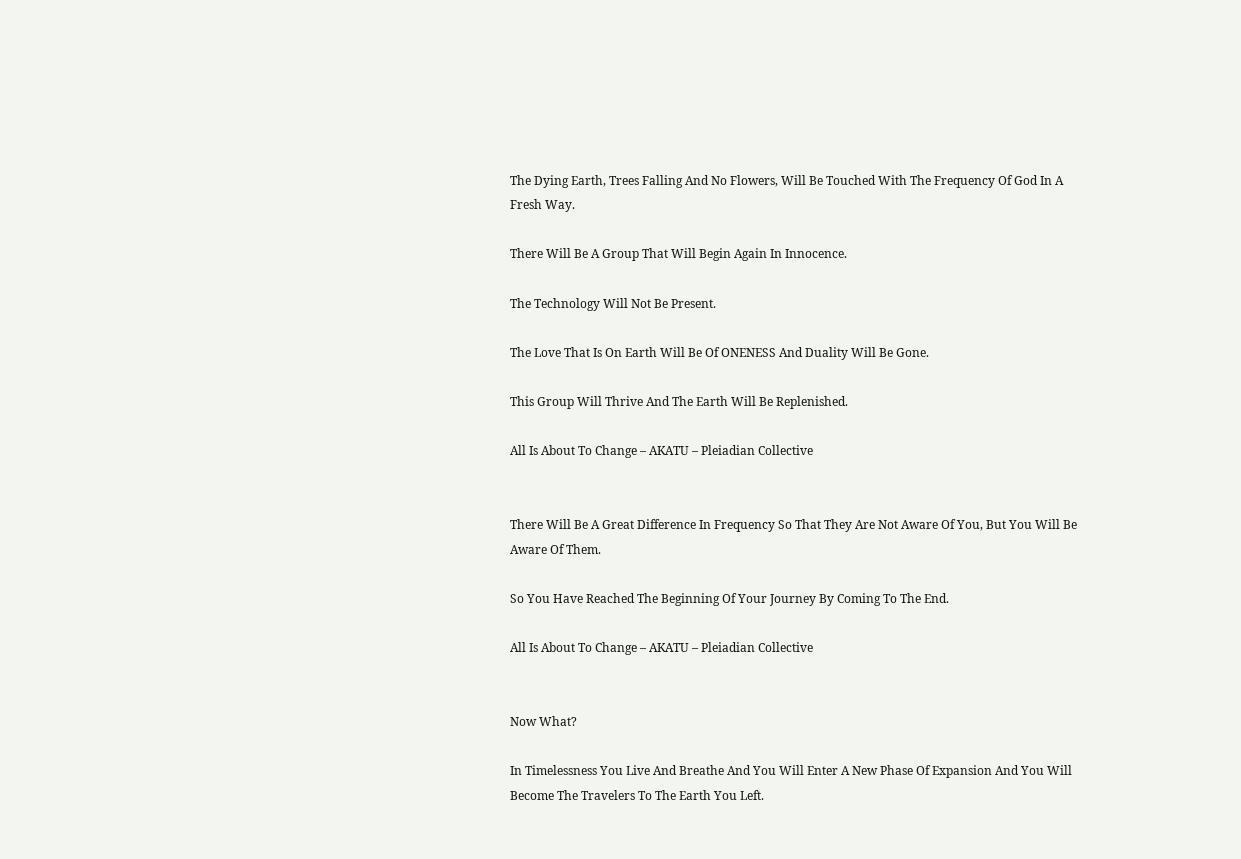The Dying Earth, Trees Falling And No Flowers, Will Be Touched With The Frequency Of God In A Fresh Way.

There Will Be A Group That Will Begin Again In Innocence.

The Technology Will Not Be Present.

The Love That Is On Earth Will Be Of ONENESS And Duality Will Be Gone.

This Group Will Thrive And The Earth Will Be Replenished.

All Is About To Change – AKATU – Pleiadian Collective


There Will Be A Great Difference In Frequency So That They Are Not Aware Of You, But You Will Be Aware Of Them.

So You Have Reached The Beginning Of Your Journey By Coming To The End.

All Is About To Change – AKATU – Pleiadian Collective


Now What?

In Timelessness You Live And Breathe And You Will Enter A New Phase Of Expansion And You Will Become The Travelers To The Earth You Left.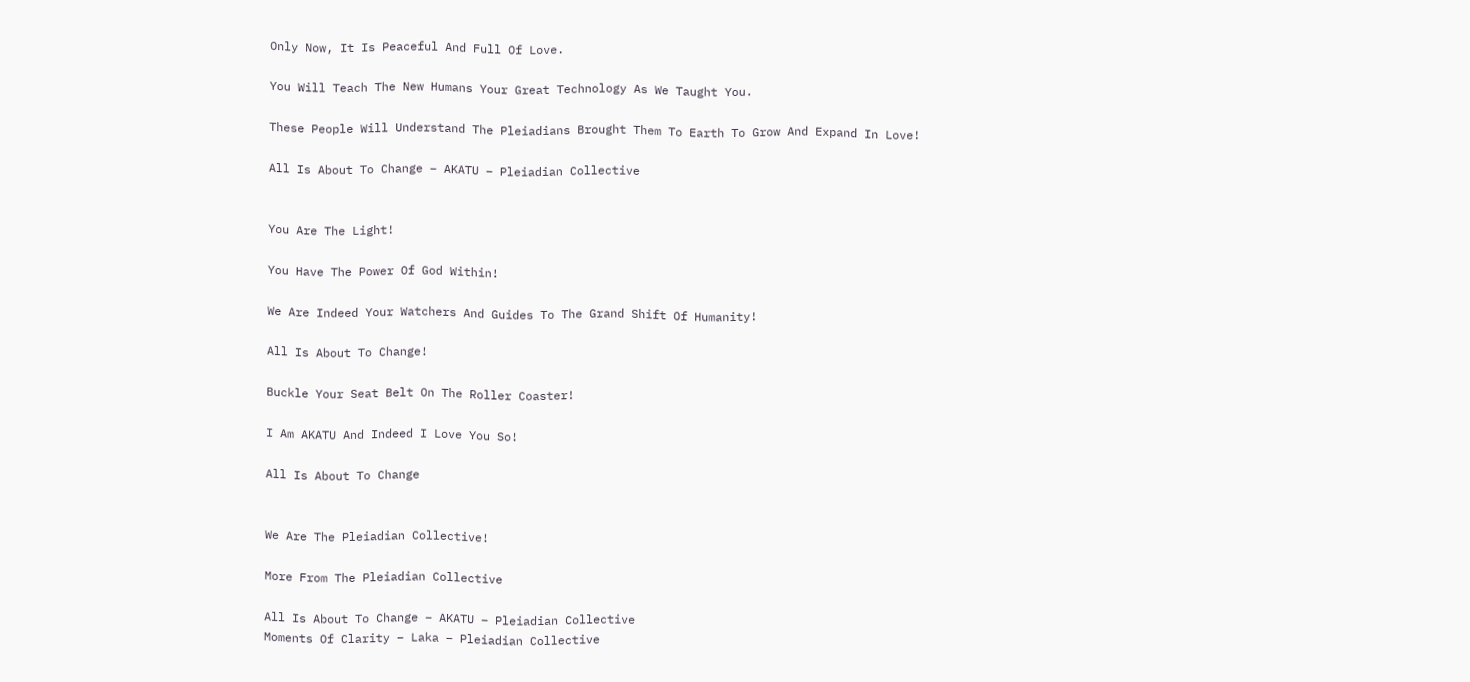Only Now, It Is Peaceful And Full Of Love.

You Will Teach The New Humans Your Great Technology As We Taught You.

These People Will Understand The Pleiadians Brought Them To Earth To Grow And Expand In Love!

All Is About To Change – AKATU – Pleiadian Collective


You Are The Light!

You Have The Power Of God Within!

We Are Indeed Your Watchers And Guides To The Grand Shift Of Humanity!

All Is About To Change!

Buckle Your Seat Belt On The Roller Coaster!

I Am AKATU And Indeed I Love You So!

All Is About To Change


We Are The Pleiadian Collective!

More From The Pleiadian Collective

All Is About To Change – AKATU – Pleiadian Collective
Moments Of Clarity – Laka – Pleiadian Collective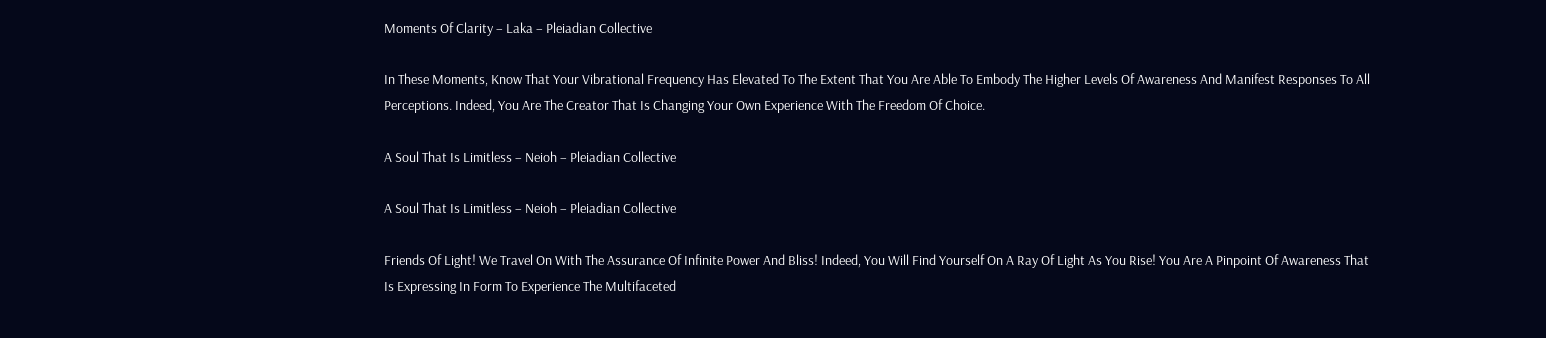Moments Of Clarity – Laka – Pleiadian Collective

In These Moments, Know That Your Vibrational Frequency Has Elevated To The Extent That You Are Able To Embody The Higher Levels Of Awareness And Manifest Responses To All Perceptions. Indeed, You Are The Creator That Is Changing Your Own Experience With The Freedom Of Choice.

A Soul That Is Limitless – Neioh – Pleiadian Collective

A Soul That Is Limitless – Neioh – Pleiadian Collective

Friends Of Light! We Travel On With The Assurance Of Infinite Power And Bliss! Indeed, You Will Find Yourself On A Ray Of Light As You Rise! You Are A Pinpoint Of Awareness That Is Expressing In Form To Experience The Multifaceted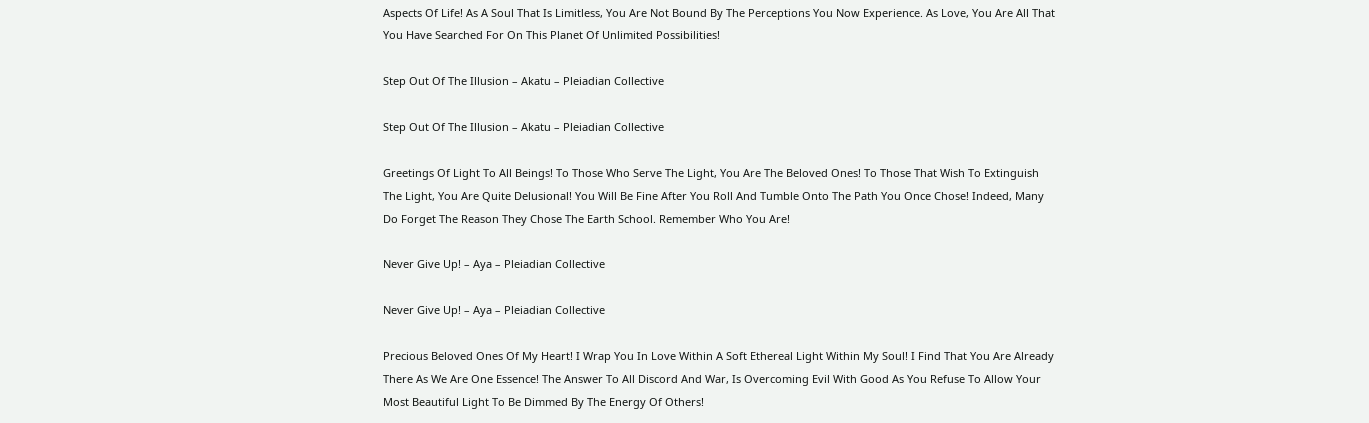Aspects Of Life! As A Soul That Is Limitless, You Are Not Bound By The Perceptions You Now Experience. As Love, You Are All That You Have Searched For On This Planet Of Unlimited Possibilities!

Step Out Of The Illusion – Akatu – Pleiadian Collective

Step Out Of The Illusion – Akatu – Pleiadian Collective

Greetings Of Light To All Beings! To Those Who Serve The Light, You Are The Beloved Ones! To Those That Wish To Extinguish The Light, You Are Quite Delusional! You Will Be Fine After You Roll And Tumble Onto The Path You Once Chose! Indeed, Many Do Forget The Reason They Chose The Earth School. Remember Who You Are!

Never Give Up! – Aya – Pleiadian Collective

Never Give Up! – Aya – Pleiadian Collective

Precious Beloved Ones Of My Heart! I Wrap You In Love Within A Soft Ethereal Light Within My Soul! I Find That You Are Already There As We Are One Essence! The Answer To All Discord And War, Is Overcoming Evil With Good As You Refuse To Allow Your Most Beautiful Light To Be Dimmed By The Energy Of Others!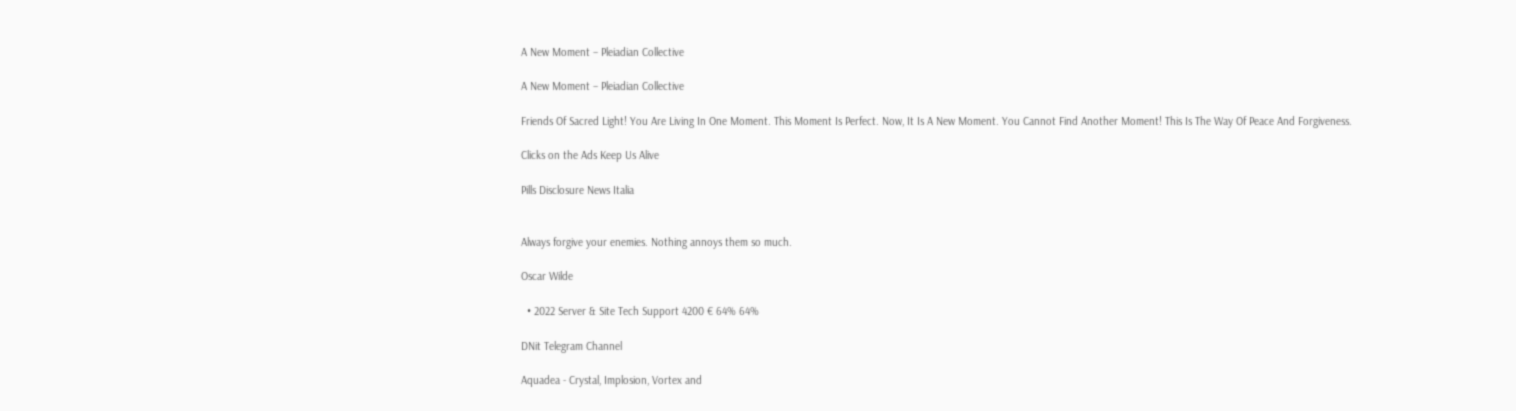A New Moment – Pleiadian Collective

A New Moment – Pleiadian Collective

Friends Of Sacred Light! You Are Living In One Moment. This Moment Is Perfect. Now, It Is A New Moment. You Cannot Find Another Moment! This Is The Way Of Peace And Forgiveness.

Clicks on the Ads Keep Us Alive

Pills Disclosure News Italia


Always forgive your enemies. Nothing annoys them so much.

Oscar Wilde

  • 2022 Server & Site Tech Support 4200 € 64% 64%

DNit Telegram Channel

Aquadea - Crystal, Implosion, Vortex and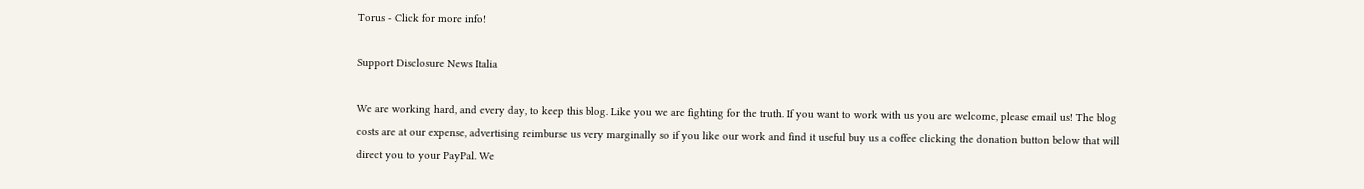Torus - Click for more info!

Support Disclosure News Italia

We are working hard, and every day, to keep this blog. Like you we are fighting for the truth. If you want to work with us you are welcome, please email us! The blog costs are at our expense, advertising reimburse us very marginally so if you like our work and find it useful buy us a coffee clicking the donation button below that will direct you to your PayPal. We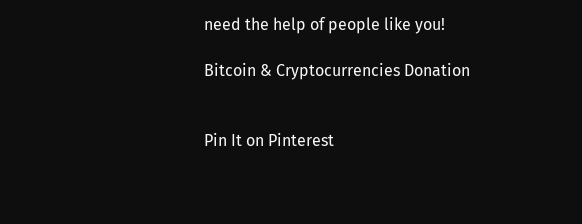need the help of people like you!

Bitcoin & Cryptocurrencies Donation


Pin It on Pinterest